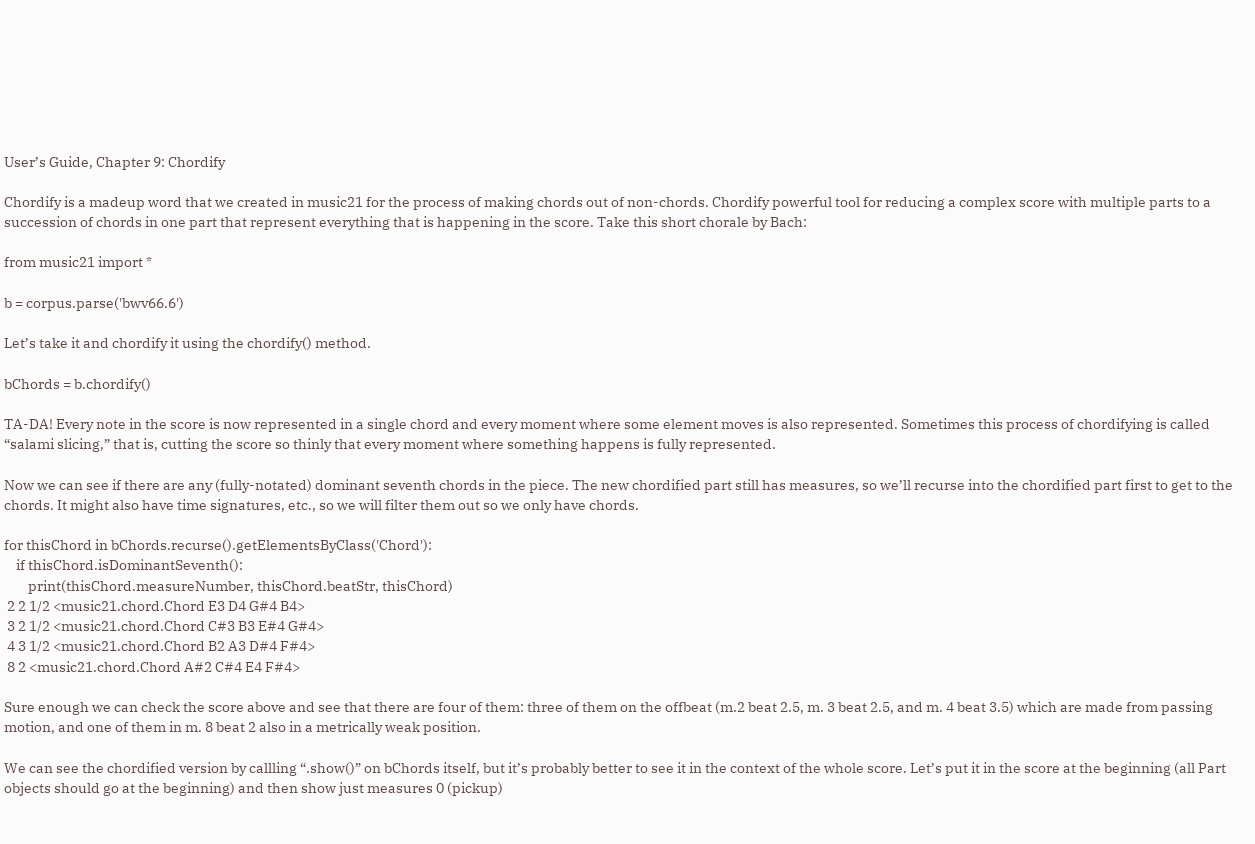User’s Guide, Chapter 9: Chordify

Chordify is a madeup word that we created in music21 for the process of making chords out of non-chords. Chordify powerful tool for reducing a complex score with multiple parts to a succession of chords in one part that represent everything that is happening in the score. Take this short chorale by Bach:

from music21 import *

b = corpus.parse('bwv66.6')

Let’s take it and chordify it using the chordify() method.

bChords = b.chordify()

TA-DA! Every note in the score is now represented in a single chord and every moment where some element moves is also represented. Sometimes this process of chordifying is called “salami slicing,” that is, cutting the score so thinly that every moment where something happens is fully represented.

Now we can see if there are any (fully-notated) dominant seventh chords in the piece. The new chordified part still has measures, so we’ll recurse into the chordified part first to get to the chords. It might also have time signatures, etc., so we will filter them out so we only have chords.

for thisChord in bChords.recurse().getElementsByClass('Chord'):
    if thisChord.isDominantSeventh():
        print(thisChord.measureNumber, thisChord.beatStr, thisChord)
 2 2 1/2 <music21.chord.Chord E3 D4 G#4 B4>
 3 2 1/2 <music21.chord.Chord C#3 B3 E#4 G#4>
 4 3 1/2 <music21.chord.Chord B2 A3 D#4 F#4>
 8 2 <music21.chord.Chord A#2 C#4 E4 F#4>

Sure enough we can check the score above and see that there are four of them: three of them on the offbeat (m.2 beat 2.5, m. 3 beat 2.5, and m. 4 beat 3.5) which are made from passing motion, and one of them in m. 8 beat 2 also in a metrically weak position.

We can see the chordified version by callling “.show()” on bChords itself, but it’s probably better to see it in the context of the whole score. Let’s put it in the score at the beginning (all Part objects should go at the beginning) and then show just measures 0 (pickup)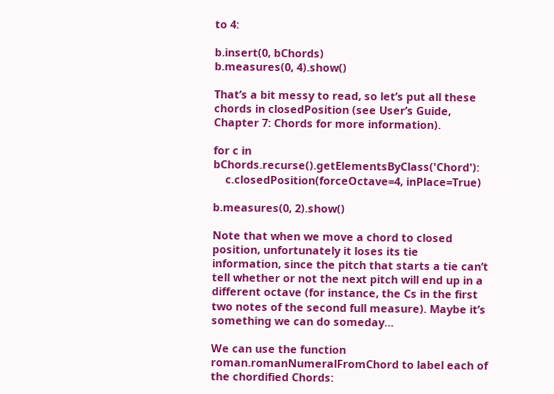to 4:

b.insert(0, bChords)
b.measures(0, 4).show()

That’s a bit messy to read, so let’s put all these chords in closedPosition (see User’s Guide, Chapter 7: Chords for more information).

for c in bChords.recurse().getElementsByClass('Chord'):
    c.closedPosition(forceOctave=4, inPlace=True)

b.measures(0, 2).show()

Note that when we move a chord to closed position, unfortunately it loses its tie information, since the pitch that starts a tie can’t tell whether or not the next pitch will end up in a different octave (for instance, the Cs in the first two notes of the second full measure). Maybe it’s something we can do someday…

We can use the function roman.romanNumeralFromChord to label each of the chordified Chords: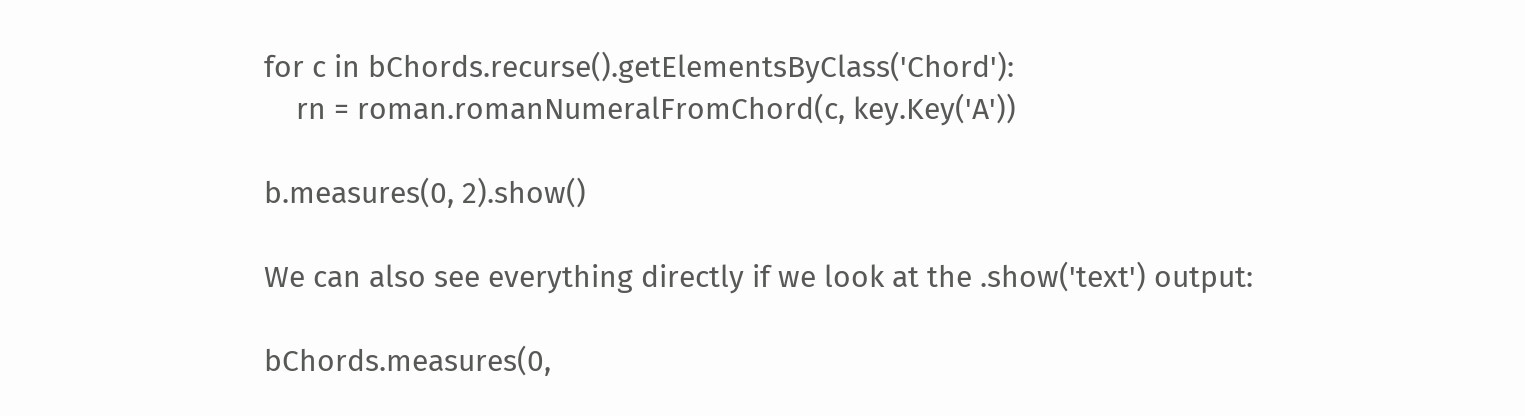for c in bChords.recurse().getElementsByClass('Chord'):
    rn = roman.romanNumeralFromChord(c, key.Key('A'))

b.measures(0, 2).show()

We can also see everything directly if we look at the .show('text') output:

bChords.measures(0,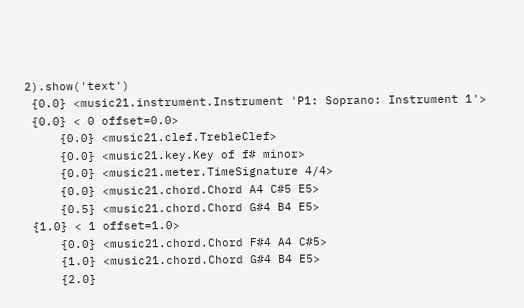2).show('text')
 {0.0} <music21.instrument.Instrument 'P1: Soprano: Instrument 1'>
 {0.0} < 0 offset=0.0>
     {0.0} <music21.clef.TrebleClef>
     {0.0} <music21.key.Key of f# minor>
     {0.0} <music21.meter.TimeSignature 4/4>
     {0.0} <music21.chord.Chord A4 C#5 E5>
     {0.5} <music21.chord.Chord G#4 B4 E5>
 {1.0} < 1 offset=1.0>
     {0.0} <music21.chord.Chord F#4 A4 C#5>
     {1.0} <music21.chord.Chord G#4 B4 E5>
     {2.0}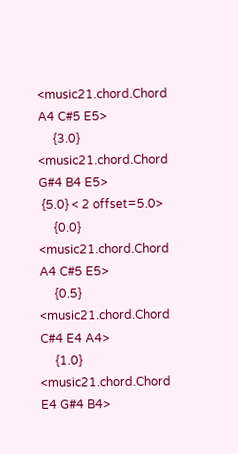<music21.chord.Chord A4 C#5 E5>
     {3.0} <music21.chord.Chord G#4 B4 E5>
 {5.0} < 2 offset=5.0>
     {0.0} <music21.chord.Chord A4 C#5 E5>
     {0.5} <music21.chord.Chord C#4 E4 A4>
     {1.0} <music21.chord.Chord E4 G#4 B4>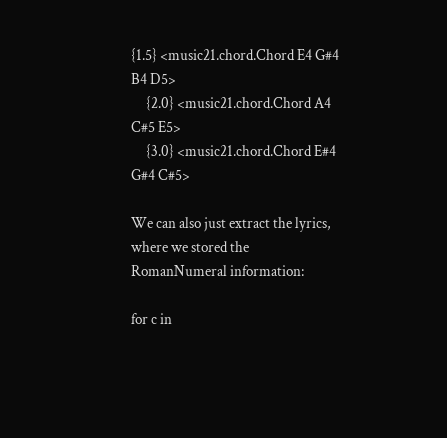{1.5} <music21.chord.Chord E4 G#4 B4 D5>
     {2.0} <music21.chord.Chord A4 C#5 E5>
     {3.0} <music21.chord.Chord E#4 G#4 C#5>

We can also just extract the lyrics, where we stored the RomanNumeral information:

for c in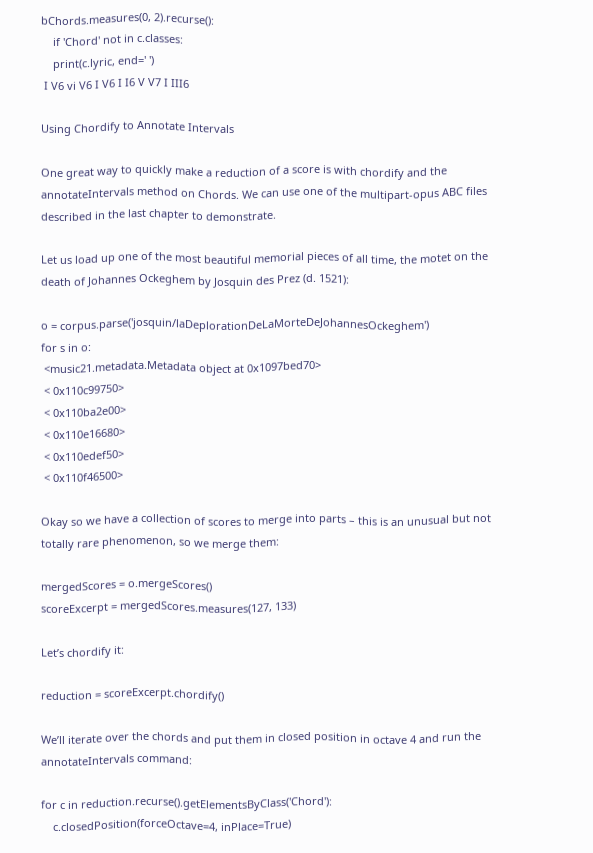bChords.measures(0, 2).recurse():
    if 'Chord' not in c.classes:
    print(c.lyric, end=' ')
 I V6 vi V6 I V6 I I6 V V7 I III6

Using Chordify to Annotate Intervals

One great way to quickly make a reduction of a score is with chordify and the annotateIntervals method on Chords. We can use one of the multipart-opus ABC files described in the last chapter to demonstrate.

Let us load up one of the most beautiful memorial pieces of all time, the motet on the death of Johannes Ockeghem by Josquin des Prez (d. 1521):

o = corpus.parse('josquin/laDeplorationDeLaMorteDeJohannesOckeghem')
for s in o:
 <music21.metadata.Metadata object at 0x1097bed70>
 < 0x110c99750>
 < 0x110ba2e00>
 < 0x110e16680>
 < 0x110edef50>
 < 0x110f46500>

Okay so we have a collection of scores to merge into parts – this is an unusual but not totally rare phenomenon, so we merge them:

mergedScores = o.mergeScores()
scoreExcerpt = mergedScores.measures(127, 133)

Let’s chordify it:

reduction = scoreExcerpt.chordify()

We’ll iterate over the chords and put them in closed position in octave 4 and run the annotateIntervals command:

for c in reduction.recurse().getElementsByClass('Chord'):
    c.closedPosition(forceOctave=4, inPlace=True)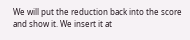We will put the reduction back into the score and show it. We insert it at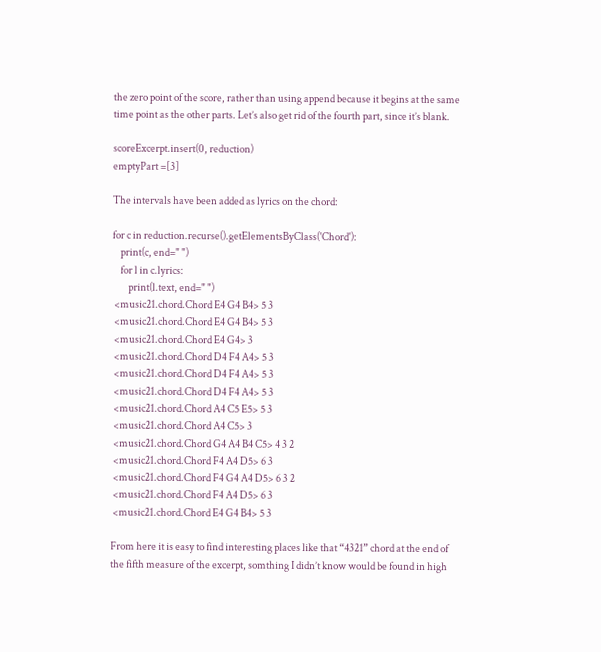the zero point of the score, rather than using append because it begins at the same time point as the other parts. Let’s also get rid of the fourth part, since it’s blank.

scoreExcerpt.insert(0, reduction)
emptyPart =[3]

The intervals have been added as lyrics on the chord:

for c in reduction.recurse().getElementsByClass('Chord'):
    print(c, end=" ")
    for l in c.lyrics:
        print(l.text, end=" ")
 <music21.chord.Chord E4 G4 B4> 5 3
 <music21.chord.Chord E4 G4 B4> 5 3
 <music21.chord.Chord E4 G4> 3
 <music21.chord.Chord D4 F4 A4> 5 3
 <music21.chord.Chord D4 F4 A4> 5 3
 <music21.chord.Chord D4 F4 A4> 5 3
 <music21.chord.Chord A4 C5 E5> 5 3
 <music21.chord.Chord A4 C5> 3
 <music21.chord.Chord G4 A4 B4 C5> 4 3 2
 <music21.chord.Chord F4 A4 D5> 6 3
 <music21.chord.Chord F4 G4 A4 D5> 6 3 2
 <music21.chord.Chord F4 A4 D5> 6 3
 <music21.chord.Chord E4 G4 B4> 5 3

From here it is easy to find interesting places like that “4321” chord at the end of the fifth measure of the excerpt, somthing I didn’t know would be found in high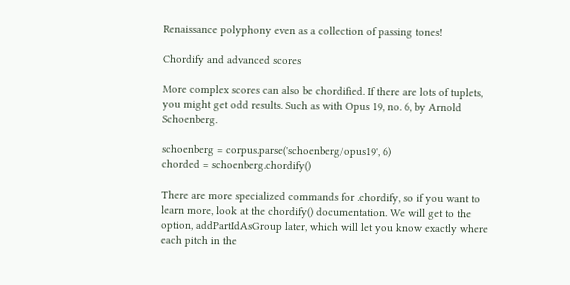Renaissance polyphony even as a collection of passing tones!

Chordify and advanced scores

More complex scores can also be chordified. If there are lots of tuplets, you might get odd results. Such as with Opus 19, no. 6, by Arnold Schoenberg.

schoenberg = corpus.parse('schoenberg/opus19', 6)
chorded = schoenberg.chordify()

There are more specialized commands for .chordify, so if you want to learn more, look at the chordify() documentation. We will get to the option, addPartIdAsGroup later, which will let you know exactly where each pitch in the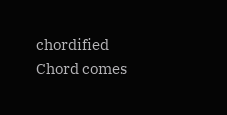chordified Chord comes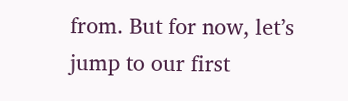from. But for now, let’s jump to our first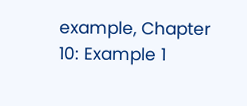example, Chapter 10: Example 1